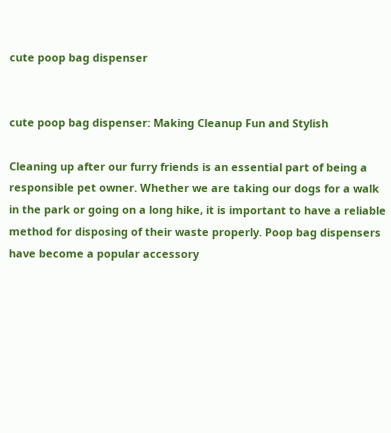cute poop bag dispenser


cute poop bag dispenser: Making Cleanup Fun and Stylish

Cleaning up after our furry friends is an essential part of being a responsible pet owner. Whether we are taking our dogs for a walk in the park or going on a long hike, it is important to have a reliable method for disposing of their waste properly. Poop bag dispensers have become a popular accessory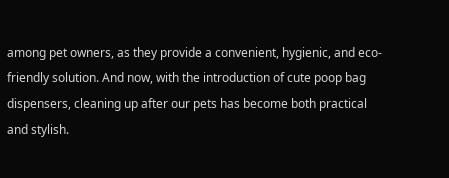among pet owners, as they provide a convenient, hygienic, and eco-friendly solution. And now, with the introduction of cute poop bag dispensers, cleaning up after our pets has become both practical and stylish.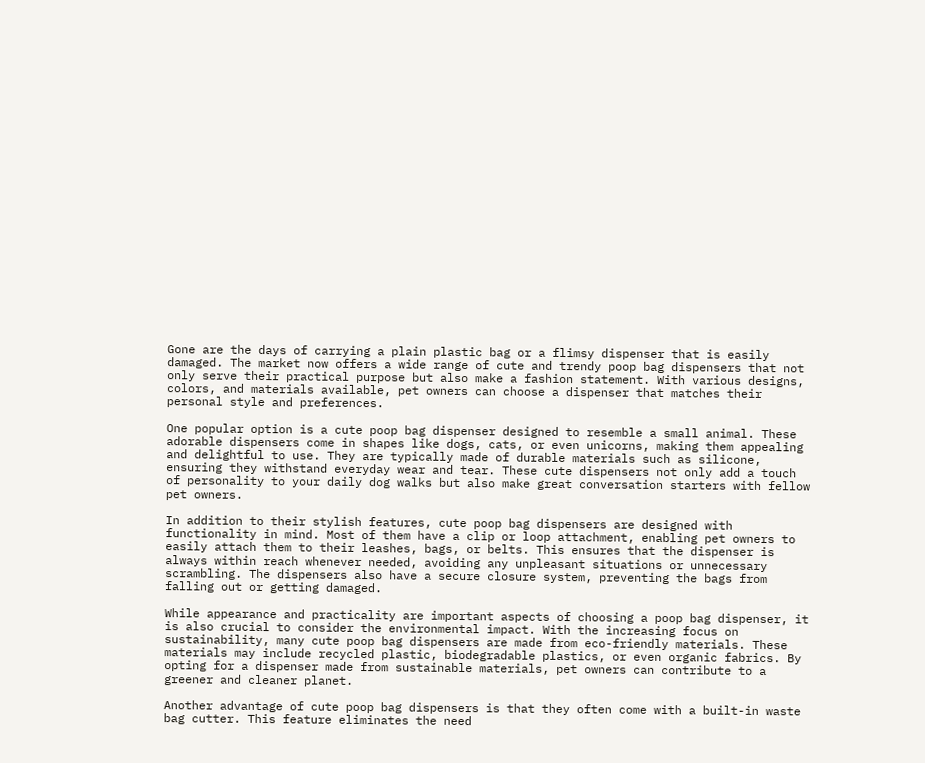Gone are the days of carrying a plain plastic bag or a flimsy dispenser that is easily damaged. The market now offers a wide range of cute and trendy poop bag dispensers that not only serve their practical purpose but also make a fashion statement. With various designs, colors, and materials available, pet owners can choose a dispenser that matches their personal style and preferences.

One popular option is a cute poop bag dispenser designed to resemble a small animal. These adorable dispensers come in shapes like dogs, cats, or even unicorns, making them appealing and delightful to use. They are typically made of durable materials such as silicone, ensuring they withstand everyday wear and tear. These cute dispensers not only add a touch of personality to your daily dog walks but also make great conversation starters with fellow pet owners.

In addition to their stylish features, cute poop bag dispensers are designed with functionality in mind. Most of them have a clip or loop attachment, enabling pet owners to easily attach them to their leashes, bags, or belts. This ensures that the dispenser is always within reach whenever needed, avoiding any unpleasant situations or unnecessary scrambling. The dispensers also have a secure closure system, preventing the bags from falling out or getting damaged.

While appearance and practicality are important aspects of choosing a poop bag dispenser, it is also crucial to consider the environmental impact. With the increasing focus on sustainability, many cute poop bag dispensers are made from eco-friendly materials. These materials may include recycled plastic, biodegradable plastics, or even organic fabrics. By opting for a dispenser made from sustainable materials, pet owners can contribute to a greener and cleaner planet.

Another advantage of cute poop bag dispensers is that they often come with a built-in waste bag cutter. This feature eliminates the need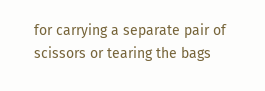for carrying a separate pair of scissors or tearing the bags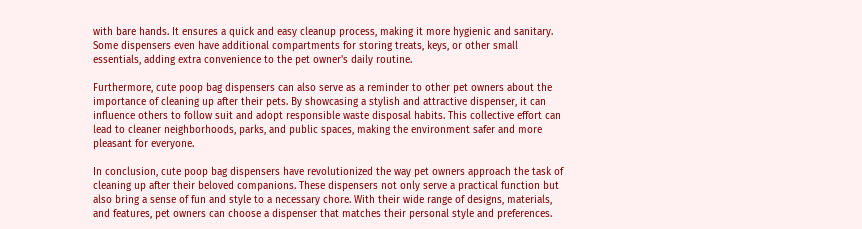with bare hands. It ensures a quick and easy cleanup process, making it more hygienic and sanitary. Some dispensers even have additional compartments for storing treats, keys, or other small essentials, adding extra convenience to the pet owner's daily routine.

Furthermore, cute poop bag dispensers can also serve as a reminder to other pet owners about the importance of cleaning up after their pets. By showcasing a stylish and attractive dispenser, it can influence others to follow suit and adopt responsible waste disposal habits. This collective effort can lead to cleaner neighborhoods, parks, and public spaces, making the environment safer and more pleasant for everyone.

In conclusion, cute poop bag dispensers have revolutionized the way pet owners approach the task of cleaning up after their beloved companions. These dispensers not only serve a practical function but also bring a sense of fun and style to a necessary chore. With their wide range of designs, materials, and features, pet owners can choose a dispenser that matches their personal style and preferences.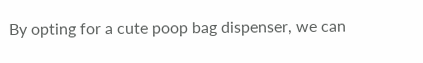By opting for a cute poop bag dispenser, we can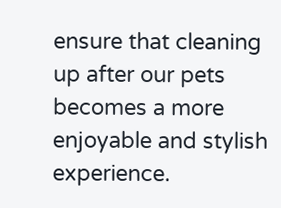ensure that cleaning up after our pets becomes a more enjoyable and stylish experience.